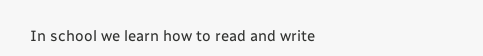In school we learn how to read and write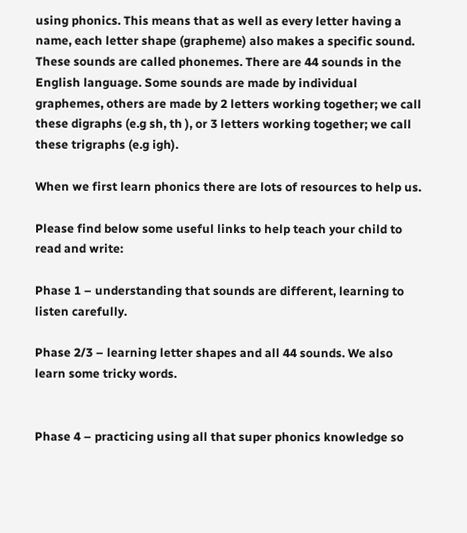using phonics. This means that as well as every letter having a name, each letter shape (grapheme) also makes a specific sound. These sounds are called phonemes. There are 44 sounds in the English language. Some sounds are made by individual graphemes, others are made by 2 letters working together; we call these digraphs (e.g sh, th ), or 3 letters working together; we call these trigraphs (e.g igh).

When we first learn phonics there are lots of resources to help us.

Please find below some useful links to help teach your child to read and write:

Phase 1 – understanding that sounds are different, learning to listen carefully.

Phase 2/3 – learning letter shapes and all 44 sounds. We also learn some tricky words.


Phase 4 – practicing using all that super phonics knowledge so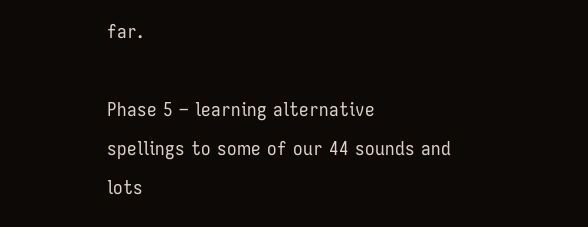far.

Phase 5 – learning alternative spellings to some of our 44 sounds and lots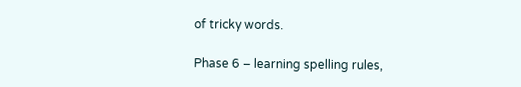of tricky words.

Phase 6 – learning spelling rules,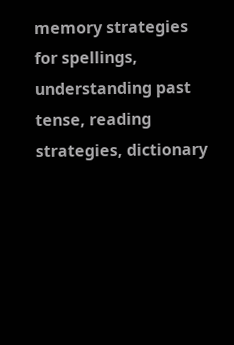memory strategies for spellings, understanding past tense, reading strategies, dictionary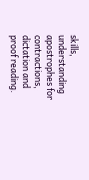skills, understanding apostrophes for contractions, dictation and proof reading.